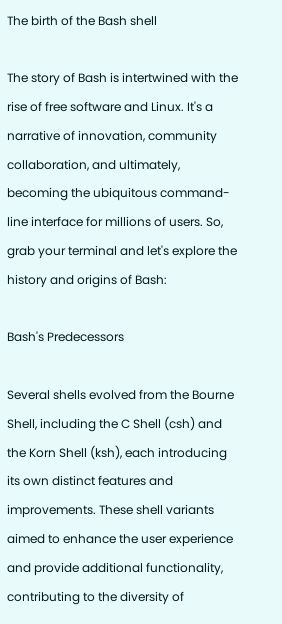The birth of the Bash shell

The story of Bash is intertwined with the rise of free software and Linux. It's a narrative of innovation, community collaboration, and ultimately, becoming the ubiquitous command-line interface for millions of users. So, grab your terminal and let's explore the history and origins of Bash:

Bash's Predecessors

Several shells evolved from the Bourne Shell, including the C Shell (csh) and the Korn Shell (ksh), each introducing its own distinct features and improvements. These shell variants aimed to enhance the user experience and provide additional functionality, contributing to the diversity of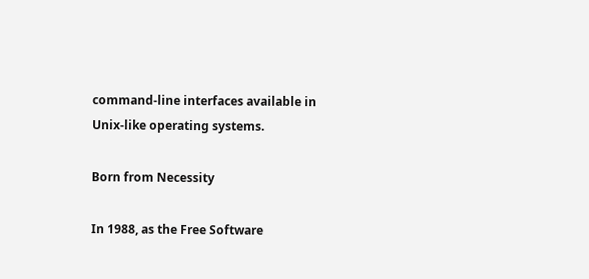command-line interfaces available in Unix-like operating systems.

Born from Necessity

In 1988, as the Free Software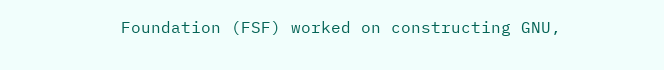Foundation (FSF) worked on constructing GNU,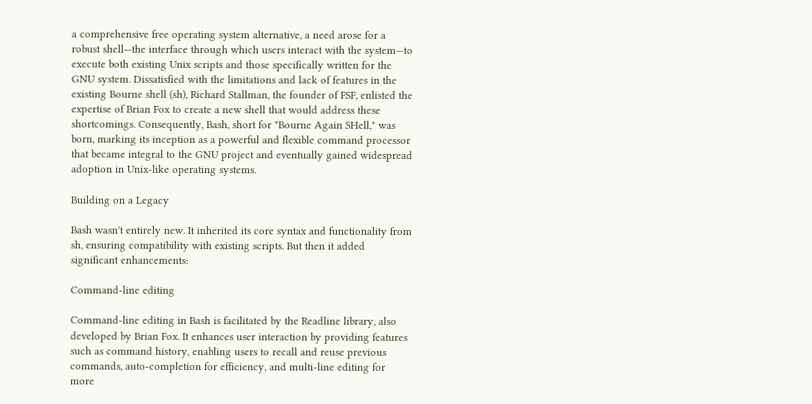a comprehensive free operating system alternative, a need arose for a robust shell—the interface through which users interact with the system—to execute both existing Unix scripts and those specifically written for the GNU system. Dissatisfied with the limitations and lack of features in the existing Bourne shell (sh), Richard Stallman, the founder of FSF, enlisted the expertise of Brian Fox to create a new shell that would address these shortcomings. Consequently, Bash, short for "Bourne Again SHell," was born, marking its inception as a powerful and flexible command processor that became integral to the GNU project and eventually gained widespread adoption in Unix-like operating systems.

Building on a Legacy

Bash wasn't entirely new. It inherited its core syntax and functionality from sh, ensuring compatibility with existing scripts. But then it added significant enhancements:

Command-line editing

Command-line editing in Bash is facilitated by the Readline library, also developed by Brian Fox. It enhances user interaction by providing features such as command history, enabling users to recall and reuse previous commands, auto-completion for efficiency, and multi-line editing for more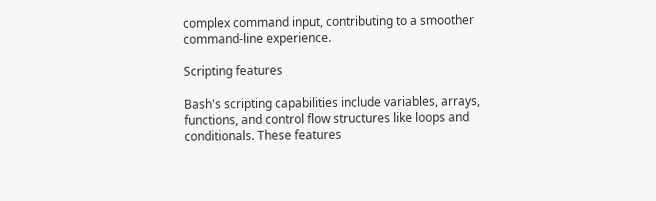complex command input, contributing to a smoother command-line experience.

Scripting features

Bash's scripting capabilities include variables, arrays, functions, and control flow structures like loops and conditionals. These features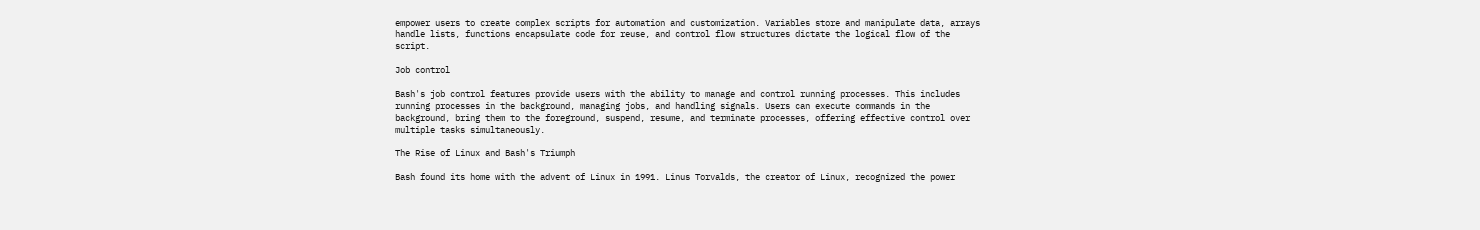empower users to create complex scripts for automation and customization. Variables store and manipulate data, arrays handle lists, functions encapsulate code for reuse, and control flow structures dictate the logical flow of the script.

Job control

Bash's job control features provide users with the ability to manage and control running processes. This includes running processes in the background, managing jobs, and handling signals. Users can execute commands in the background, bring them to the foreground, suspend, resume, and terminate processes, offering effective control over multiple tasks simultaneously.

The Rise of Linux and Bash's Triumph

Bash found its home with the advent of Linux in 1991. Linus Torvalds, the creator of Linux, recognized the power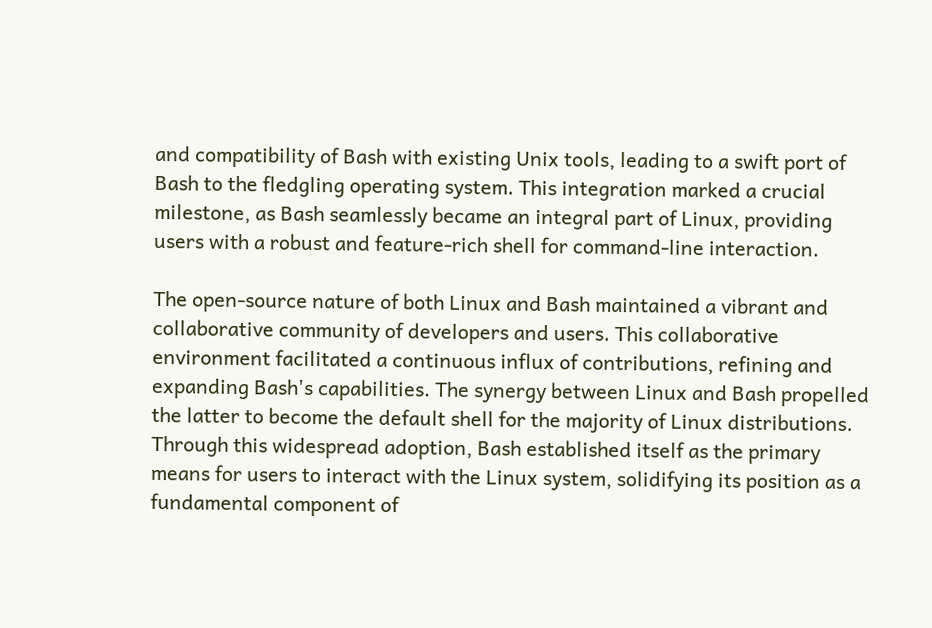and compatibility of Bash with existing Unix tools, leading to a swift port of Bash to the fledgling operating system. This integration marked a crucial milestone, as Bash seamlessly became an integral part of Linux, providing users with a robust and feature-rich shell for command-line interaction.

The open-source nature of both Linux and Bash maintained a vibrant and collaborative community of developers and users. This collaborative environment facilitated a continuous influx of contributions, refining and expanding Bash's capabilities. The synergy between Linux and Bash propelled the latter to become the default shell for the majority of Linux distributions. Through this widespread adoption, Bash established itself as the primary means for users to interact with the Linux system, solidifying its position as a fundamental component of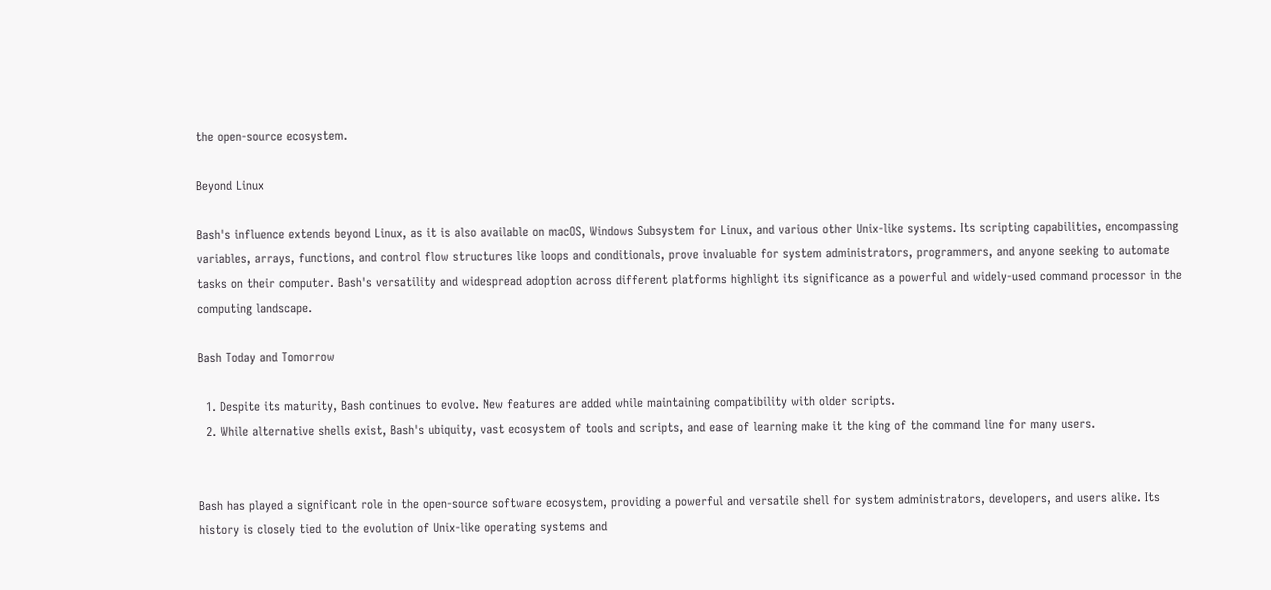the open-source ecosystem.

Beyond Linux

Bash's influence extends beyond Linux, as it is also available on macOS, Windows Subsystem for Linux, and various other Unix-like systems. Its scripting capabilities, encompassing variables, arrays, functions, and control flow structures like loops and conditionals, prove invaluable for system administrators, programmers, and anyone seeking to automate tasks on their computer. Bash's versatility and widespread adoption across different platforms highlight its significance as a powerful and widely-used command processor in the computing landscape.

Bash Today and Tomorrow

  1. Despite its maturity, Bash continues to evolve. New features are added while maintaining compatibility with older scripts.
  2. While alternative shells exist, Bash's ubiquity, vast ecosystem of tools and scripts, and ease of learning make it the king of the command line for many users.


Bash has played a significant role in the open-source software ecosystem, providing a powerful and versatile shell for system administrators, developers, and users alike. Its history is closely tied to the evolution of Unix-like operating systems and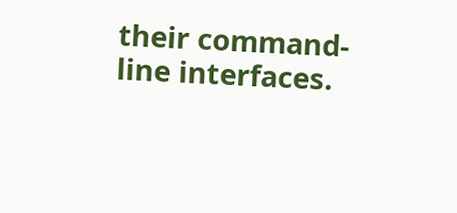their command-line interfaces.